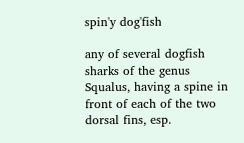spin'y dog'fish

any of several dogfish sharks of the genus Squalus, having a spine in front of each of the two dorsal fins, esp.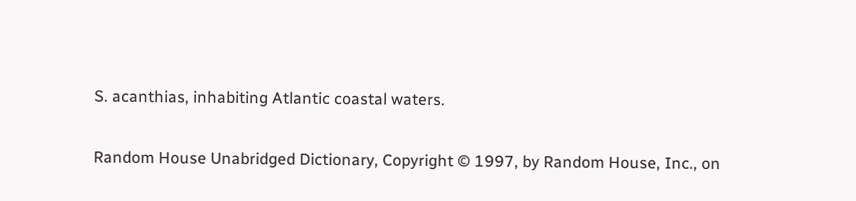S. acanthias, inhabiting Atlantic coastal waters.

Random House Unabridged Dictionary, Copyright © 1997, by Random House, Inc., on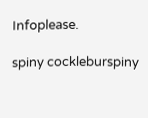Infoplease.

spiny cockleburspiny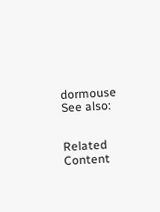dormouse
See also:


Related Content